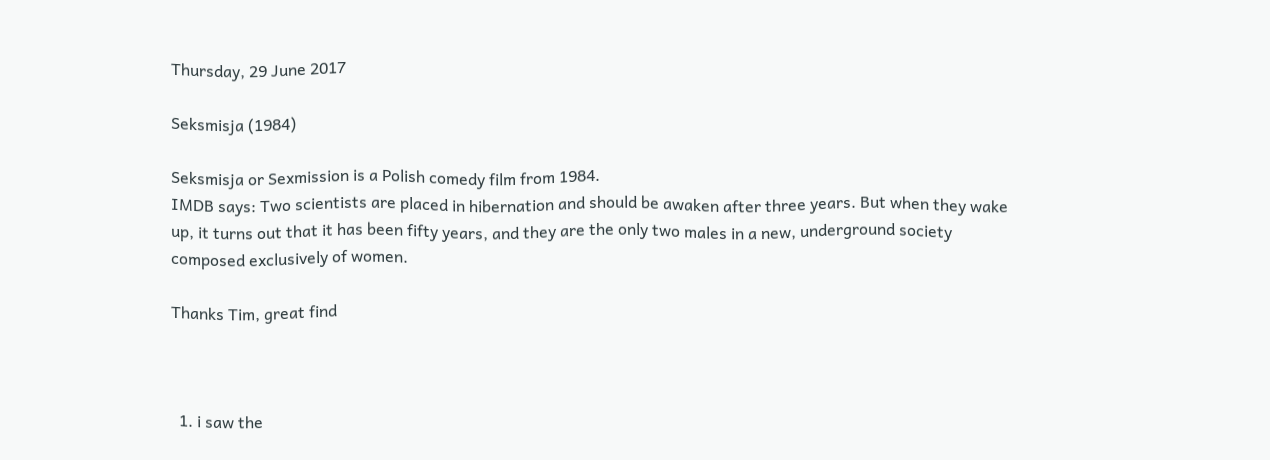Thursday, 29 June 2017

Seksmisja (1984)

Seksmisja or Sexmission is a Polish comedy film from 1984.
IMDB says: Two scientists are placed in hibernation and should be awaken after three years. But when they wake up, it turns out that it has been fifty years, and they are the only two males in a new, underground society composed exclusively of women.

Thanks Tim, great find



  1. i saw the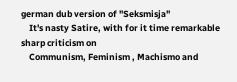german dub version of "Seksmisja"
    It's nasty Satire, with for it time remarkable sharp criticism on
    Communism, Feminism , Machismo and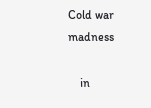Cold war madness

    in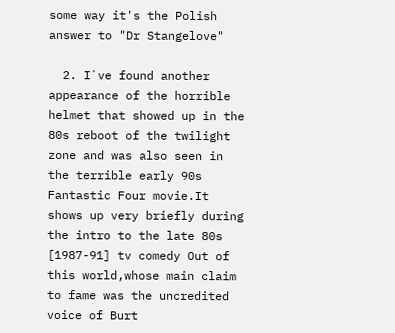some way it's the Polish answer to "Dr Stangelove"

  2. I`ve found another appearance of the horrible helmet that showed up in the 80s reboot of the twilight zone and was also seen in the terrible early 90s Fantastic Four movie.It shows up very briefly during the intro to the late 80s [1987-91] tv comedy Out of this world,whose main claim to fame was the uncredited voice of Burt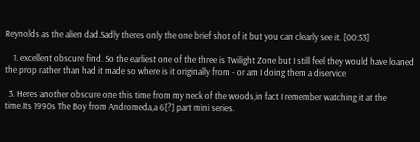Reynolds as the alien dad.Sadly theres only the one brief shot of it but you can clearly see it. [00:53]

    1. excellent obscure find. So the earliest one of the three is Twilight Zone but I still feel they would have loaned the prop rather than had it made so where is it originally from - or am I doing them a diservice

  3. Heres another obscure one this time from my neck of the woods,in fact I remember watching it at the time.Its 1990s The Boy from Andromeda,a 6[?] part mini series.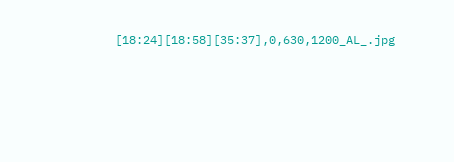[18:24][18:58][35:37],0,630,1200_AL_.jpg